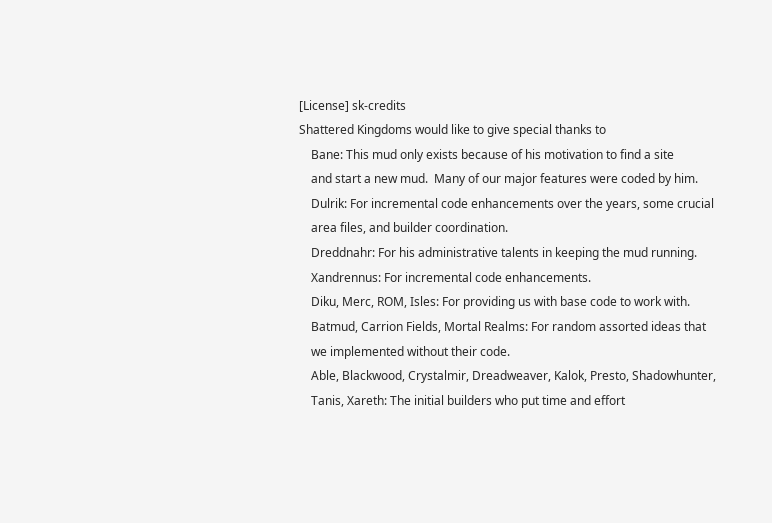[License] sk-credits
Shattered Kingdoms would like to give special thanks to
    Bane: This mud only exists because of his motivation to find a site
    and start a new mud.  Many of our major features were coded by him.
    Dulrik: For incremental code enhancements over the years, some crucial
    area files, and builder coordination.
    Dreddnahr: For his administrative talents in keeping the mud running.
    Xandrennus: For incremental code enhancements.
    Diku, Merc, ROM, Isles: For providing us with base code to work with.
    Batmud, Carrion Fields, Mortal Realms: For random assorted ideas that
    we implemented without their code.
    Able, Blackwood, Crystalmir, Dreadweaver, Kalok, Presto, Shadowhunter,
    Tanis, Xareth: The initial builders who put time and effort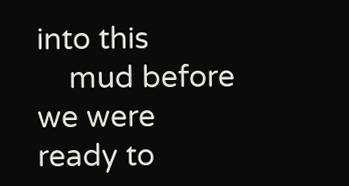into this
    mud before we were ready to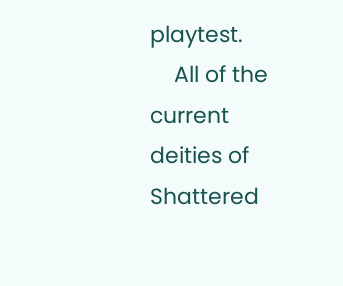playtest.
    All of the current deities of Shattered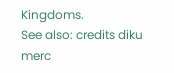Kingdoms.
See also: credits diku merc